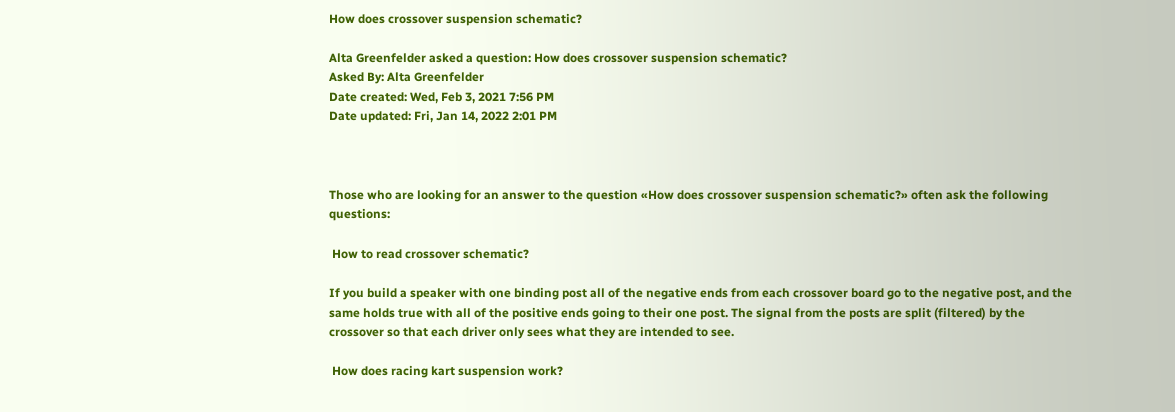How does crossover suspension schematic?

Alta Greenfelder asked a question: How does crossover suspension schematic?
Asked By: Alta Greenfelder
Date created: Wed, Feb 3, 2021 7:56 PM
Date updated: Fri, Jan 14, 2022 2:01 PM



Those who are looking for an answer to the question «How does crossover suspension schematic?» often ask the following questions:

 How to read crossover schematic?

If you build a speaker with one binding post all of the negative ends from each crossover board go to the negative post, and the same holds true with all of the positive ends going to their one post. The signal from the posts are split (filtered) by the crossover so that each driver only sees what they are intended to see.

 How does racing kart suspension work?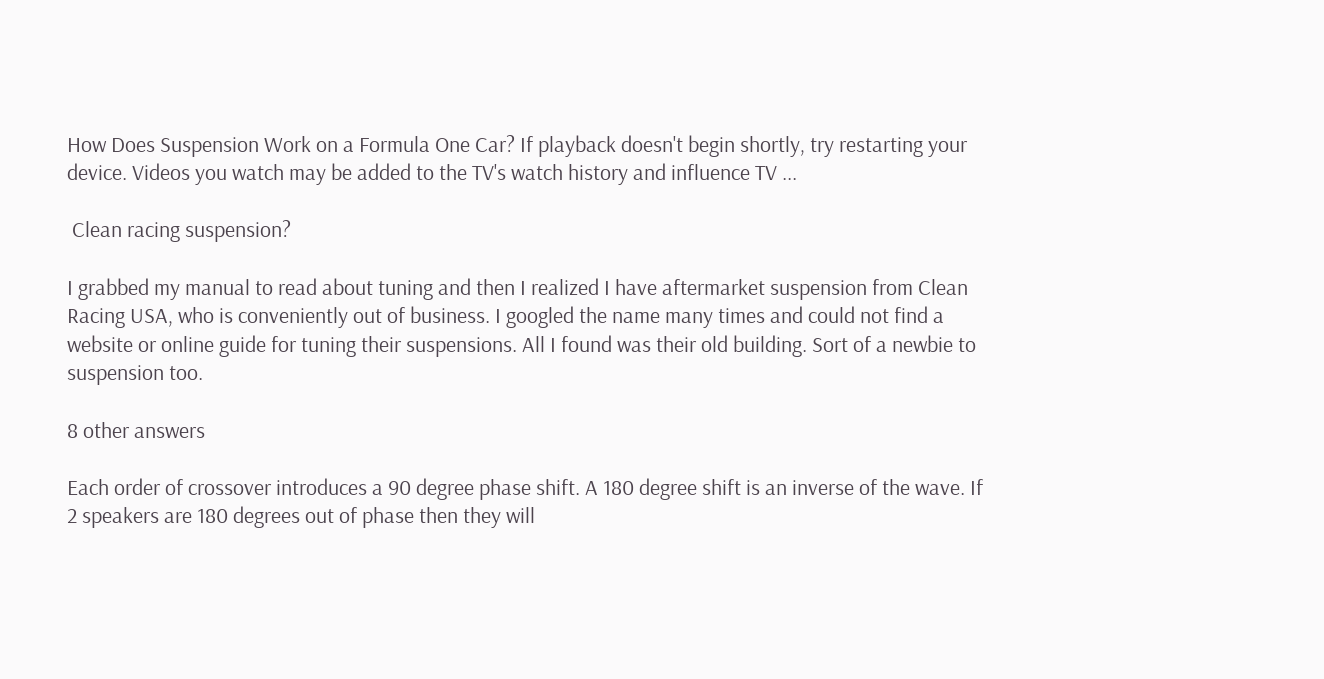How Does Suspension Work on a Formula One Car? If playback doesn't begin shortly, try restarting your device. Videos you watch may be added to the TV's watch history and influence TV ...

 Clean racing suspension?

I grabbed my manual to read about tuning and then I realized I have aftermarket suspension from Clean Racing USA, who is conveniently out of business. I googled the name many times and could not find a website or online guide for tuning their suspensions. All I found was their old building. Sort of a newbie to suspension too.

8 other answers

Each order of crossover introduces a 90 degree phase shift. A 180 degree shift is an inverse of the wave. If 2 speakers are 180 degrees out of phase then they will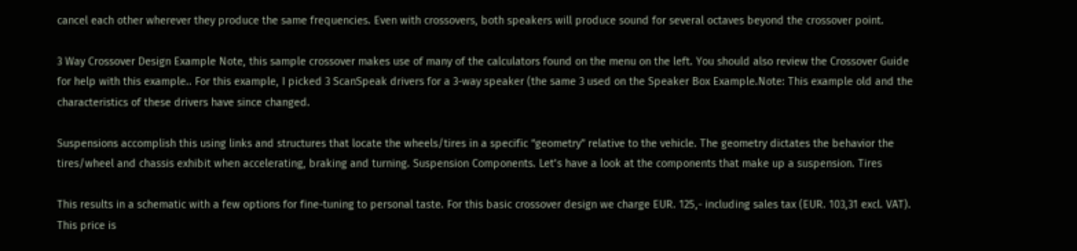cancel each other wherever they produce the same frequencies. Even with crossovers, both speakers will produce sound for several octaves beyond the crossover point.

3 Way Crossover Design Example Note, this sample crossover makes use of many of the calculators found on the menu on the left. You should also review the Crossover Guide for help with this example.. For this example, I picked 3 ScanSpeak drivers for a 3-way speaker (the same 3 used on the Speaker Box Example.Note: This example old and the characteristics of these drivers have since changed.

Suspensions accomplish this using links and structures that locate the wheels/tires in a specific “geometry” relative to the vehicle. The geometry dictates the behavior the tires/wheel and chassis exhibit when accelerating, braking and turning. Suspension Components. Let’s have a look at the components that make up a suspension. Tires

This results in a schematic with a few options for fine-tuning to personal taste. For this basic crossover design we charge EUR. 125,- including sales tax (EUR. 103,31 excl. VAT). This price is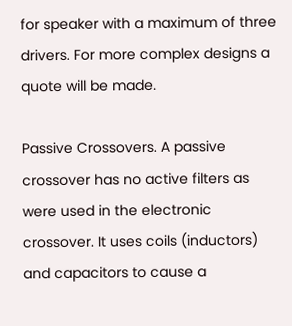for speaker with a maximum of three drivers. For more complex designs a quote will be made.

Passive Crossovers. A passive crossover has no active filters as were used in the electronic crossover. It uses coils (inductors) and capacitors to cause a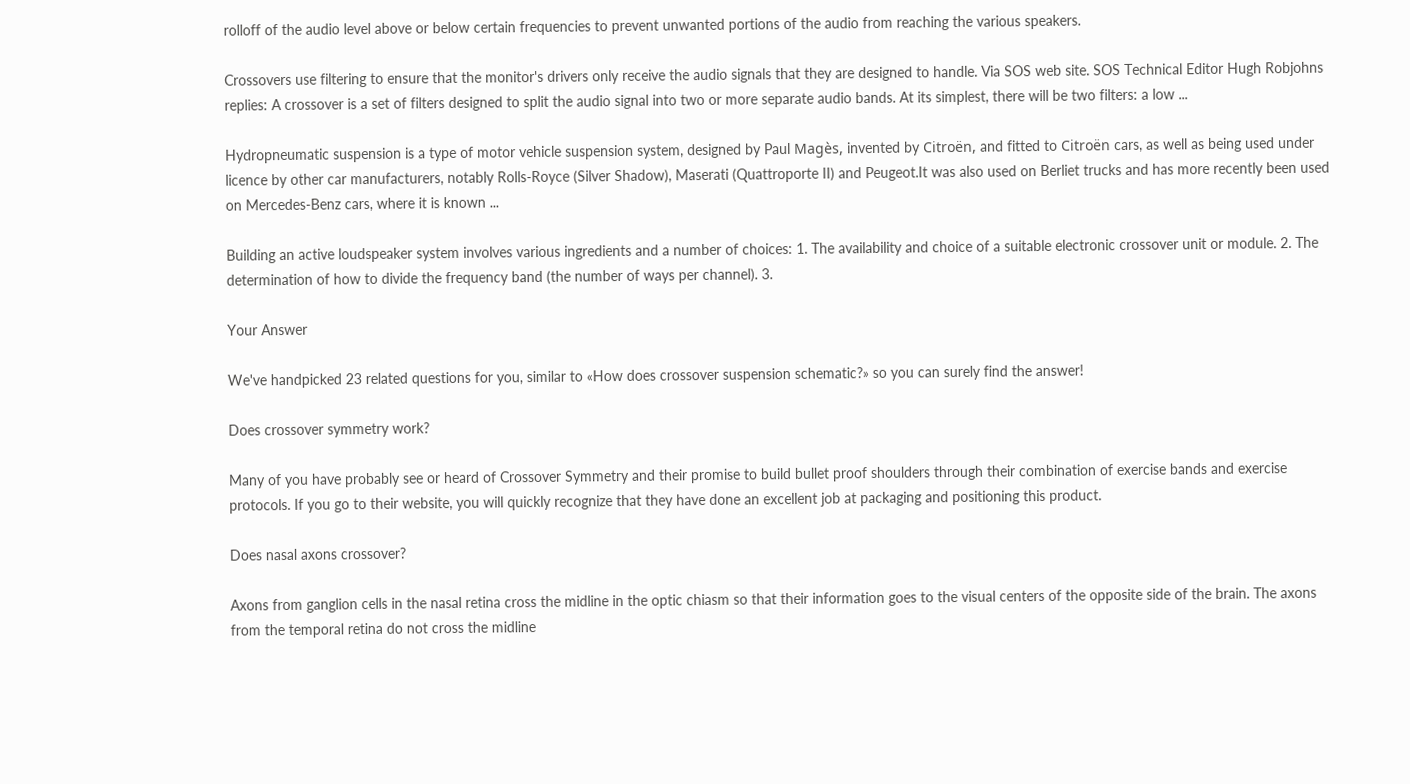rolloff of the audio level above or below certain frequencies to prevent unwanted portions of the audio from reaching the various speakers.

Crossovers use filtering to ensure that the monitor's drivers only receive the audio signals that they are designed to handle. Via SOS web site. SOS Technical Editor Hugh Robjohns replies: A crossover is a set of filters designed to split the audio signal into two or more separate audio bands. At its simplest, there will be two filters: a low ...

Hydropneumatic suspension is a type of motor vehicle suspension system, designed by Paul Magès, invented by Citroën, and fitted to Citroën cars, as well as being used under licence by other car manufacturers, notably Rolls-Royce (Silver Shadow), Maserati (Quattroporte II) and Peugeot.It was also used on Berliet trucks and has more recently been used on Mercedes-Benz cars, where it is known ...

Building an active loudspeaker system involves various ingredients and a number of choices: 1. The availability and choice of a suitable electronic crossover unit or module. 2. The determination of how to divide the frequency band (the number of ways per channel). 3.

Your Answer

We've handpicked 23 related questions for you, similar to «How does crossover suspension schematic?» so you can surely find the answer!

Does crossover symmetry work?

Many of you have probably see or heard of Crossover Symmetry and their promise to build bullet proof shoulders through their combination of exercise bands and exercise protocols. If you go to their website, you will quickly recognize that they have done an excellent job at packaging and positioning this product.

Does nasal axons crossover?

Axons from ganglion cells in the nasal retina cross the midline in the optic chiasm so that their information goes to the visual centers of the opposite side of the brain. The axons from the temporal retina do not cross the midline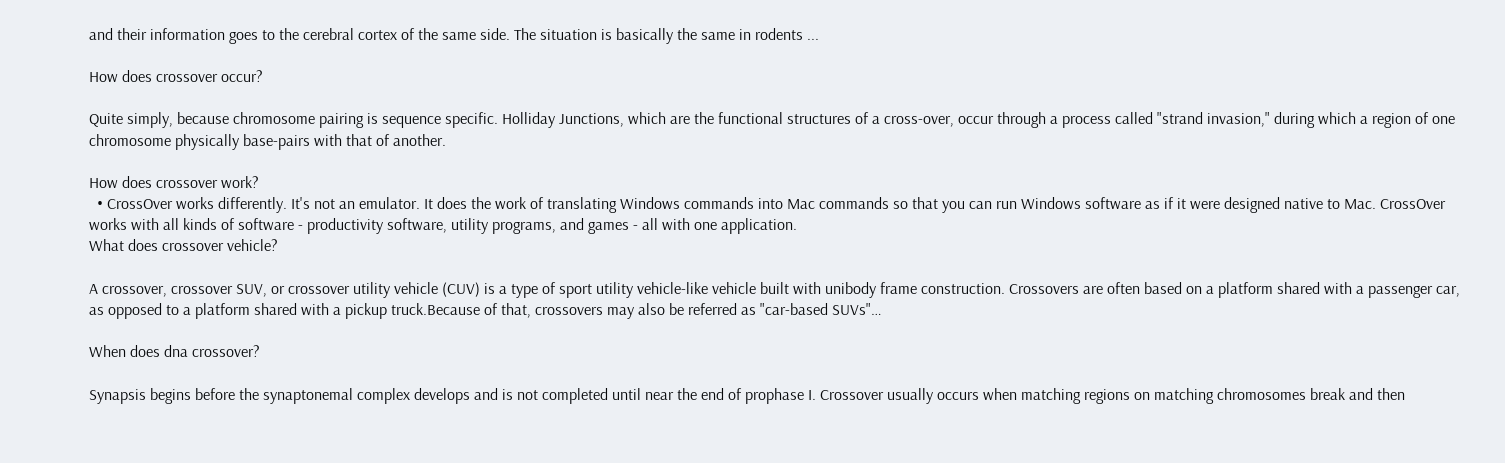and their information goes to the cerebral cortex of the same side. The situation is basically the same in rodents ...

How does crossover occur?

Quite simply, because chromosome pairing is sequence specific. Holliday Junctions, which are the functional structures of a cross-over, occur through a process called "strand invasion," during which a region of one chromosome physically base-pairs with that of another.

How does crossover work?
  • CrossOver works differently. It's not an emulator. It does the work of translating Windows commands into Mac commands so that you can run Windows software as if it were designed native to Mac. CrossOver works with all kinds of software - productivity software, utility programs, and games - all with one application.
What does crossover vehicle?

A crossover, crossover SUV, or crossover utility vehicle (CUV) is a type of sport utility vehicle-like vehicle built with unibody frame construction. Crossovers are often based on a platform shared with a passenger car, as opposed to a platform shared with a pickup truck.Because of that, crossovers may also be referred as "car-based SUVs"…

When does dna crossover?

Synapsis begins before the synaptonemal complex develops and is not completed until near the end of prophase I. Crossover usually occurs when matching regions on matching chromosomes break and then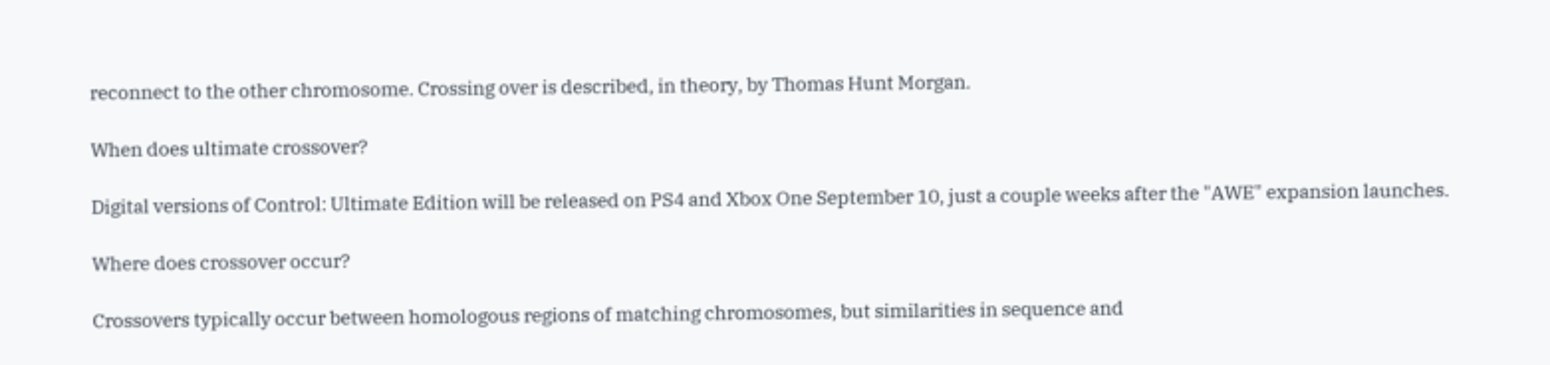reconnect to the other chromosome. Crossing over is described, in theory, by Thomas Hunt Morgan.

When does ultimate crossover?

Digital versions of Control: Ultimate Edition will be released on PS4 and Xbox One September 10, just a couple weeks after the "AWE" expansion launches.

Where does crossover occur?

Crossovers typically occur between homologous regions of matching chromosomes, but similarities in sequence and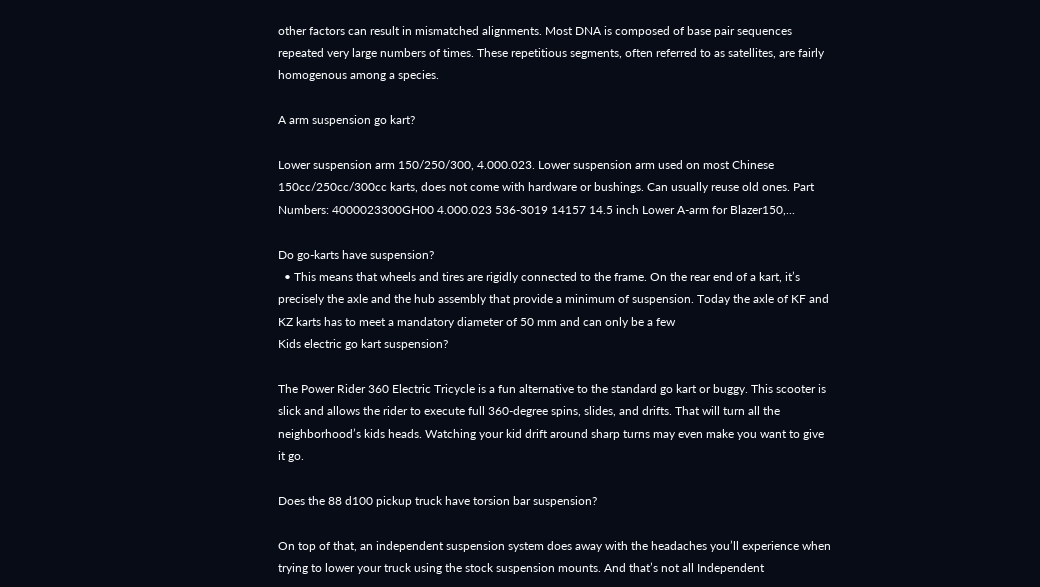other factors can result in mismatched alignments. Most DNA is composed of base pair sequences repeated very large numbers of times. These repetitious segments, often referred to as satellites, are fairly homogenous among a species.

A arm suspension go kart?

Lower suspension arm 150/250/300, 4.000.023. Lower suspension arm used on most Chinese 150cc/250cc/300cc karts, does not come with hardware or bushings. Can usually reuse old ones. Part Numbers: 4000023300GH00 4.000.023 536-3019 14157 14.5 inch Lower A-arm for Blazer150,...

Do go-karts have suspension?
  • This means that wheels and tires are rigidly connected to the frame. On the rear end of a kart, it’s precisely the axle and the hub assembly that provide a minimum of suspension. Today the axle of KF and KZ karts has to meet a mandatory diameter of 50 mm and can only be a few
Kids electric go kart suspension?

The Power Rider 360 Electric Tricycle is a fun alternative to the standard go kart or buggy. This scooter is slick and allows the rider to execute full 360-degree spins, slides, and drifts. That will turn all the neighborhood’s kids heads. Watching your kid drift around sharp turns may even make you want to give it go.

Does the 88 d100 pickup truck have torsion bar suspension?

On top of that, an independent suspension system does away with the headaches you’ll experience when trying to lower your truck using the stock suspension mounts. And that’s not all Independent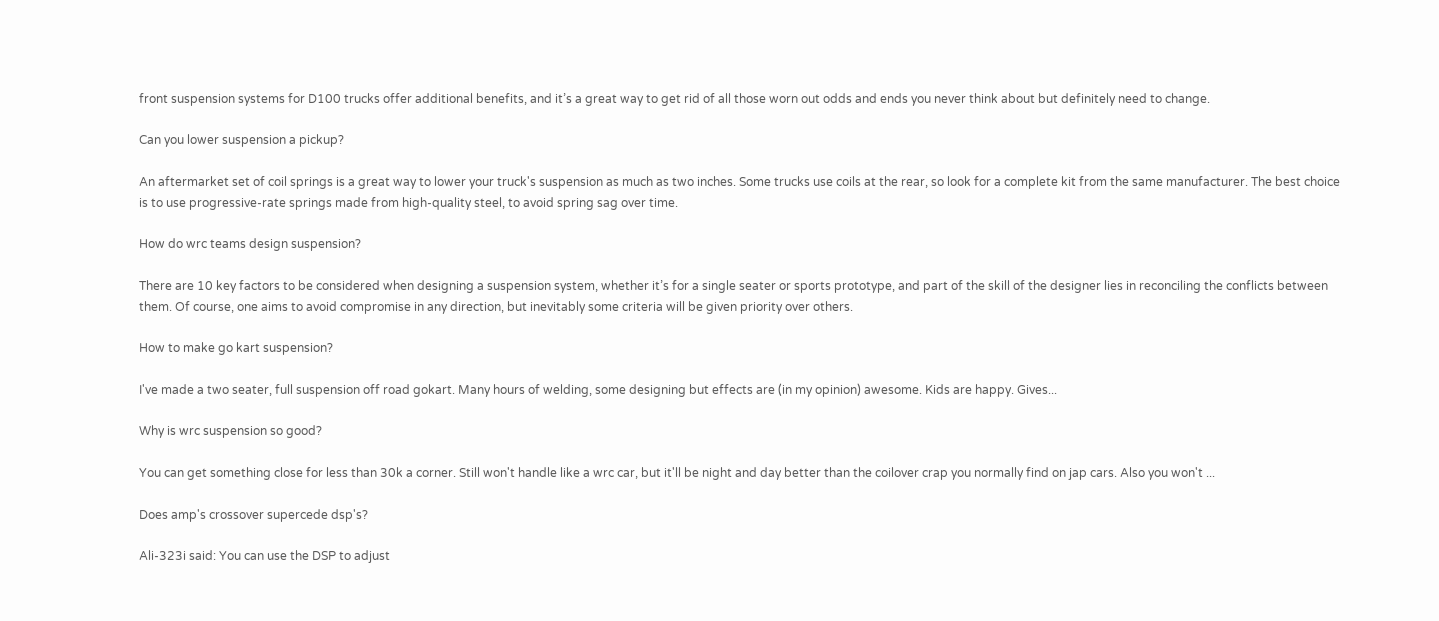front suspension systems for D100 trucks offer additional benefits, and it’s a great way to get rid of all those worn out odds and ends you never think about but definitely need to change.

Can you lower suspension a pickup?

An aftermarket set of coil springs is a great way to lower your truck's suspension as much as two inches. Some trucks use coils at the rear, so look for a complete kit from the same manufacturer. The best choice is to use progressive-rate springs made from high-quality steel, to avoid spring sag over time.

How do wrc teams design suspension?

There are 10 key factors to be considered when designing a suspension system, whether it’s for a single seater or sports prototype, and part of the skill of the designer lies in reconciling the conflicts between them. Of course, one aims to avoid compromise in any direction, but inevitably some criteria will be given priority over others.

How to make go kart suspension?

I've made a two seater, full suspension off road gokart. Many hours of welding, some designing but effects are (in my opinion) awesome. Kids are happy. Gives...

Why is wrc suspension so good?

You can get something close for less than 30k a corner. Still won't handle like a wrc car, but it'll be night and day better than the coilover crap you normally find on jap cars. Also you won't ...

Does amp's crossover supercede dsp's?

Ali-323i said: You can use the DSP to adjust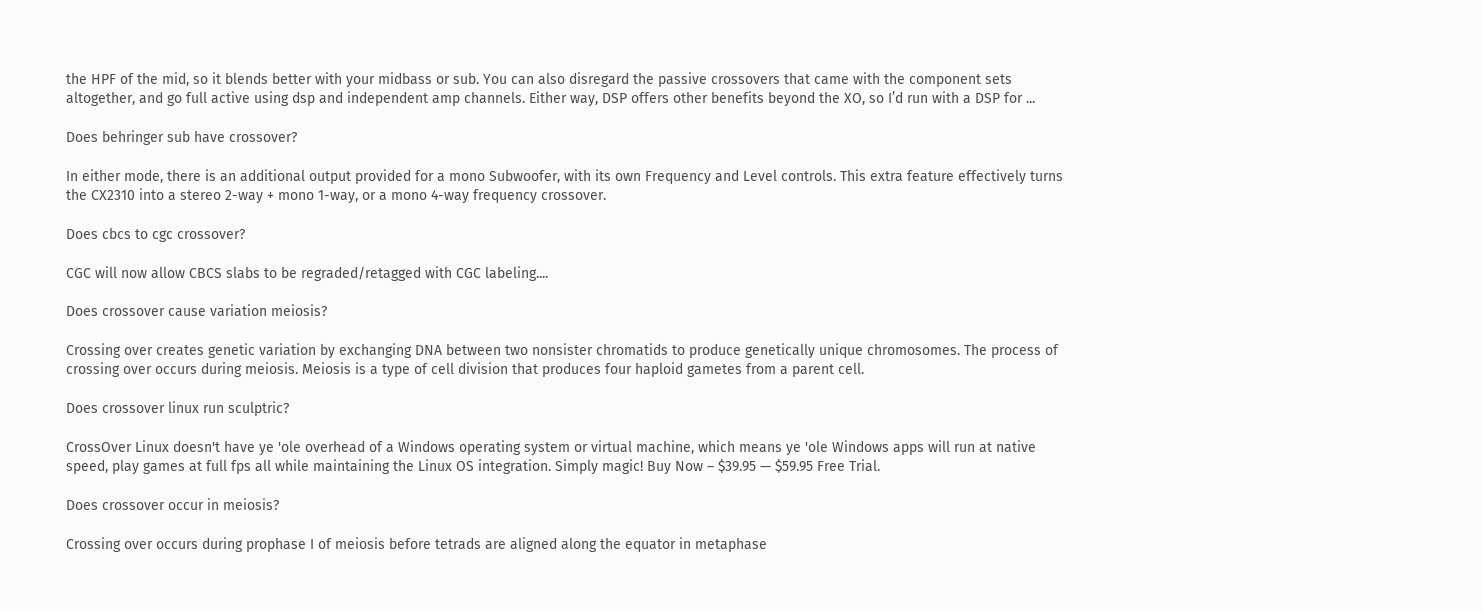the HPF of the mid, so it blends better with your midbass or sub. You can also disregard the passive crossovers that came with the component sets altogether, and go full active using dsp and independent amp channels. Either way, DSP offers other benefits beyond the XO, so I’d run with a DSP for ...

Does behringer sub have crossover?

In either mode, there is an additional output provided for a mono Subwoofer, with its own Frequency and Level controls. This extra feature effectively turns the CX2310 into a stereo 2-way + mono 1-way, or a mono 4-way frequency crossover.

Does cbcs to cgc crossover?

CGC will now allow CBCS slabs to be regraded/retagged with CGC labeling....

Does crossover cause variation meiosis?

Crossing over creates genetic variation by exchanging DNA between two nonsister chromatids to produce genetically unique chromosomes. The process of crossing over occurs during meiosis. Meiosis is a type of cell division that produces four haploid gametes from a parent cell.

Does crossover linux run sculptric?

CrossOver Linux doesn't have ye 'ole overhead of a Windows operating system or virtual machine, which means ye 'ole Windows apps will run at native speed, play games at full fps all while maintaining the Linux OS integration. Simply magic! Buy Now – $39.95 — $59.95 Free Trial.

Does crossover occur in meiosis?

Crossing over occurs during prophase I of meiosis before tetrads are aligned along the equator in metaphase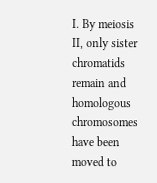I. By meiosis II, only sister chromatids remain and homologous chromosomes have been moved to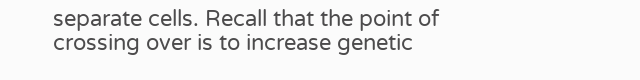separate cells. Recall that the point of crossing over is to increase genetic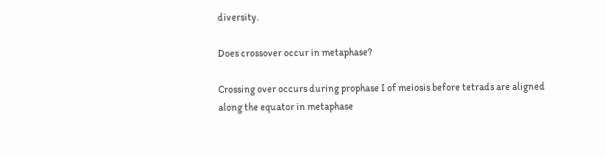diversity.

Does crossover occur in metaphase?

Crossing over occurs during prophase I of meiosis before tetrads are aligned along the equator in metaphase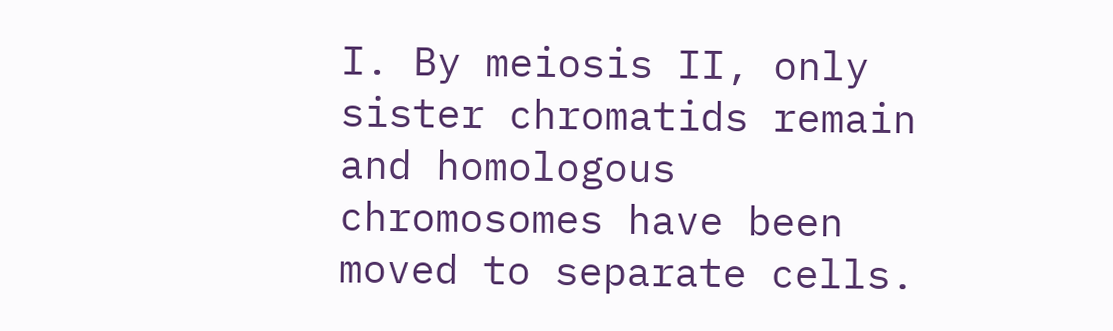I. By meiosis II, only sister chromatids remain and homologous chromosomes have been moved to separate cells.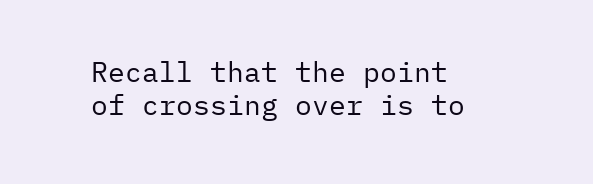Recall that the point of crossing over is to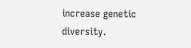increase genetic diversity.